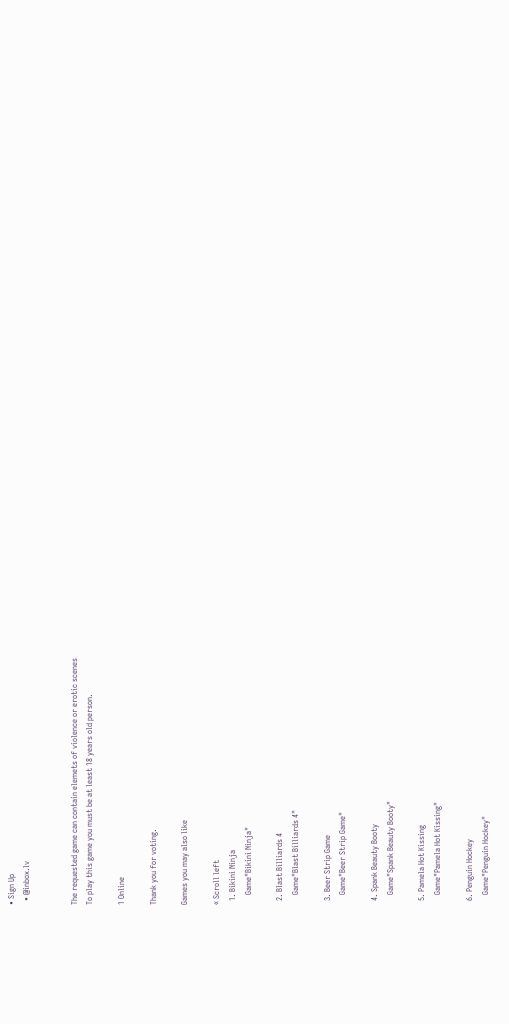• Sign Up
  • @inbox.lv


The requested game can contain elemets of violence or erotic scenes
To play this game you must be at least 18 years old person.

1 Online

Thank you for voting.

Games you may also like

« Scroll left
  1. Bikini Ninja
     Game"Bikini Ninja"

  2. Blast Billiards 4
     Game"Blast Billiards 4"

  3. Beer Strip Game
     Game"Beer Strip Game"

  4. Spank Beauty Booty
     Game"Spank Beauty Booty"

  5. Pamela Hot Kissing
     Game"Pamela Hot Kissing"

  6. Penguin Hockey
     Game"Penguin Hockey"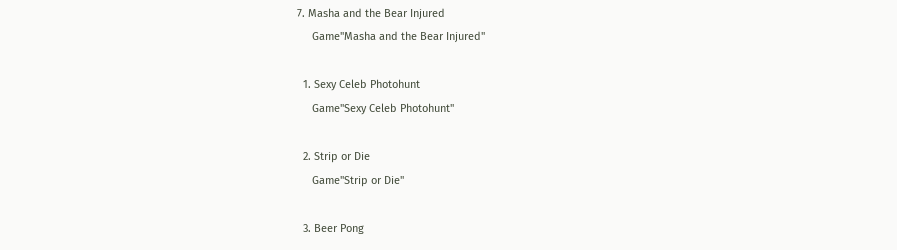7. Masha and the Bear Injured
     Game"Masha and the Bear Injured"

  1. Sexy Celeb Photohunt
     Game"Sexy Celeb Photohunt"

  2. Strip or Die
     Game"Strip or Die"

  3. Beer Pong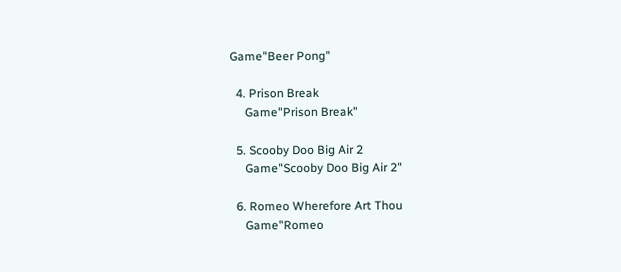Game"Beer Pong"

  4. Prison Break
     Game"Prison Break"

  5. Scooby Doo Big Air 2
     Game"Scooby Doo Big Air 2"

  6. Romeo Wherefore Art Thou
     Game"Romeo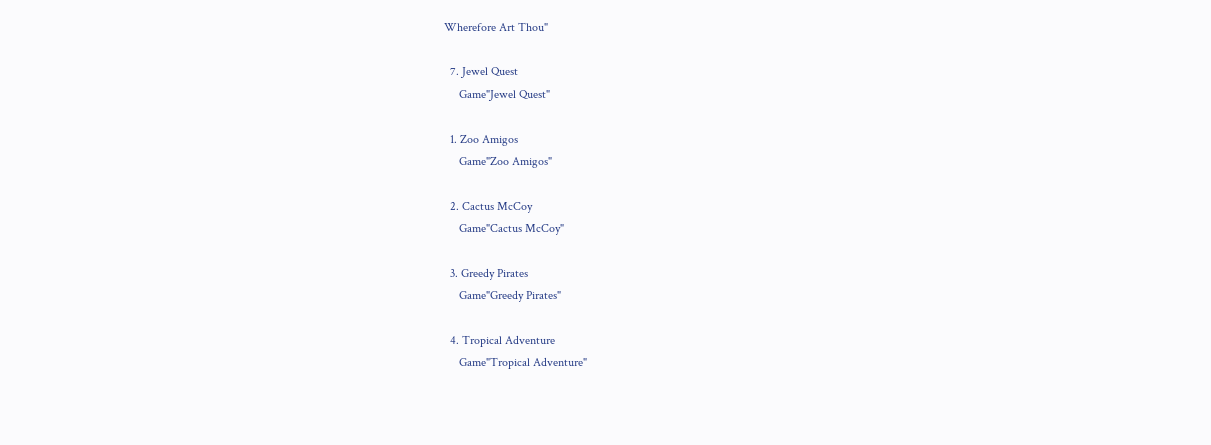Wherefore Art Thou"

  7. Jewel Quest
     Game"Jewel Quest"

  1. Zoo Amigos
     Game"Zoo Amigos"

  2. Cactus McCoy
     Game"Cactus McCoy"

  3. Greedy Pirates
     Game"Greedy Pirates"

  4. Tropical Adventure
     Game"Tropical Adventure"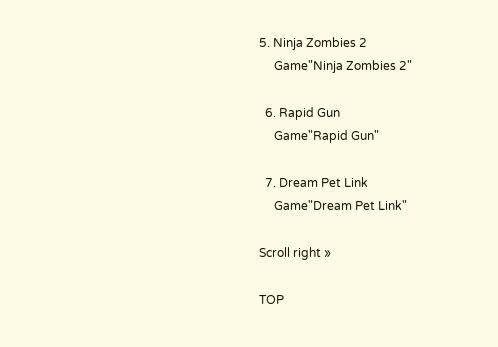5. Ninja Zombies 2
     Game"Ninja Zombies 2"

  6. Rapid Gun
     Game"Rapid Gun"

  7. Dream Pet Link
     Game"Dream Pet Link"

Scroll right »

TOP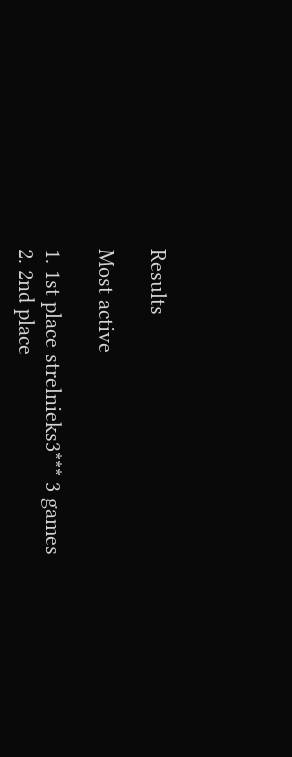Results

Most active

1. 1st place strelnieks3*** 3 games
2. 2nd place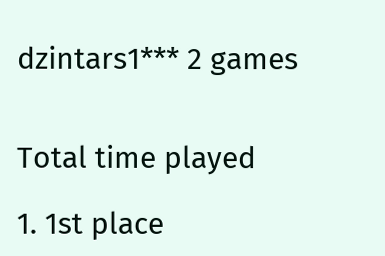dzintars1*** 2 games


Total time played

1. 1st place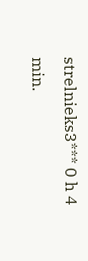strelnieks3*** 0 h 4 min.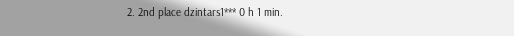2. 2nd place dzintars1*** 0 h 1 min.